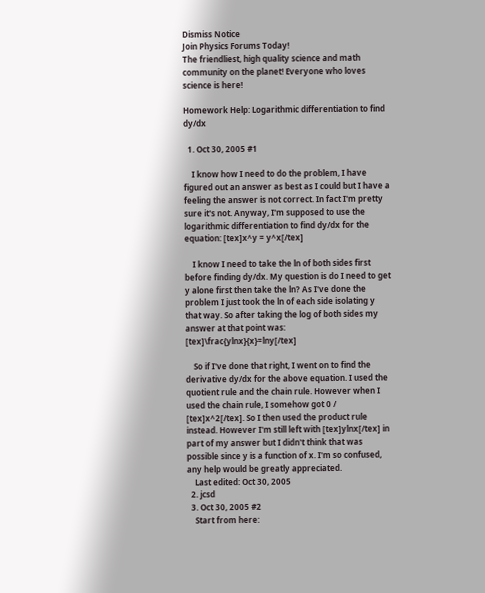Dismiss Notice
Join Physics Forums Today!
The friendliest, high quality science and math community on the planet! Everyone who loves science is here!

Homework Help: Logarithmic differentiation to find dy/dx

  1. Oct 30, 2005 #1

    I know how I need to do the problem, I have figured out an answer as best as I could but I have a feeling the answer is not correct. In fact I'm pretty sure it's not. Anyway, I'm supposed to use the logarithmic differentiation to find dy/dx for the equation: [tex]x^y = y^x[/tex]

    I know I need to take the ln of both sides first before finding dy/dx. My question is do I need to get y alone first then take the ln? As I've done the problem I just took the ln of each side isolating y that way. So after taking the log of both sides my answer at that point was: [tex]\frac{ylnx}{x}=lny[/tex]

    So if I've done that right, I went on to find the derivative dy/dx for the above equation. I used the quotient rule and the chain rule. However when I used the chain rule, I somehow got 0 / [tex]x^2[/tex]. So I then used the product rule instead. However I'm still left with [tex]ylnx[/tex] in part of my answer but I didn't think that was possible since y is a function of x. I'm so confused, any help would be greatly appreciated.
    Last edited: Oct 30, 2005
  2. jcsd
  3. Oct 30, 2005 #2
    Start from here: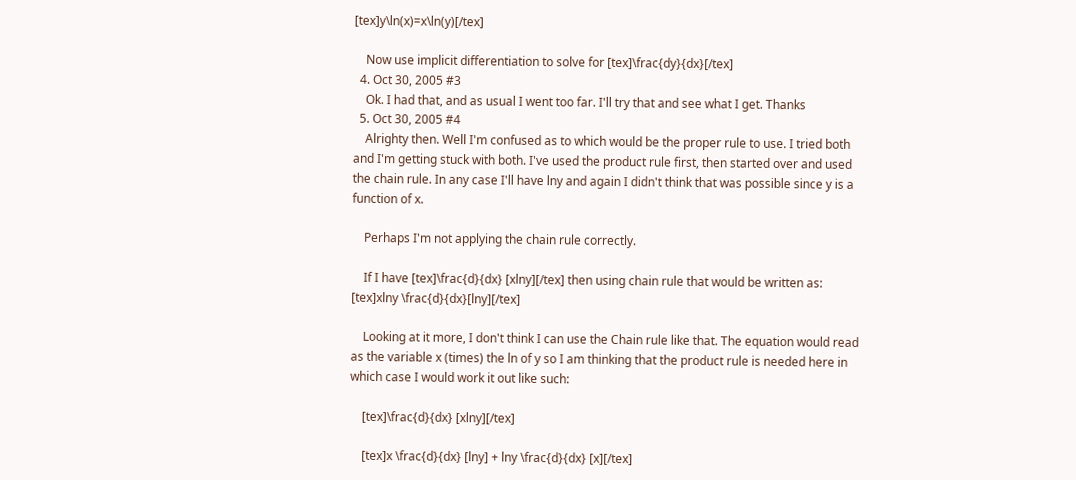[tex]y\ln(x)=x\ln(y)[/tex]

    Now use implicit differentiation to solve for [tex]\frac{dy}{dx}[/tex]
  4. Oct 30, 2005 #3
    Ok. I had that, and as usual I went too far. I'll try that and see what I get. Thanks
  5. Oct 30, 2005 #4
    Alrighty then. Well I'm confused as to which would be the proper rule to use. I tried both and I'm getting stuck with both. I've used the product rule first, then started over and used the chain rule. In any case I'll have lny and again I didn't think that was possible since y is a function of x.

    Perhaps I'm not applying the chain rule correctly.

    If I have [tex]\frac{d}{dx} [xlny][/tex] then using chain rule that would be written as: [tex]xlny \frac{d}{dx}[lny][/tex]

    Looking at it more, I don't think I can use the Chain rule like that. The equation would read as the variable x (times) the ln of y so I am thinking that the product rule is needed here in which case I would work it out like such:

    [tex]\frac{d}{dx} [xlny][/tex]

    [tex]x \frac{d}{dx} [lny] + lny \frac{d}{dx} [x][/tex]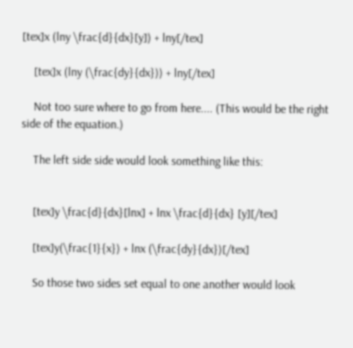[tex]x (lny \frac{d}{dx}[y]) + lny[/tex]

    [tex]x (lny (\frac{dy}{dx})) + lny[/tex]

    Not too sure where to go from here.... (This would be the right side of the equation.)

    The left side side would look something like this:


    [tex]y \frac{d}{dx}[lnx] + lnx \frac{d}{dx} [y][/tex]

    [tex]y(\frac{1}{x}) + lnx (\frac{dy}{dx})[/tex]

    So those two sides set equal to one another would look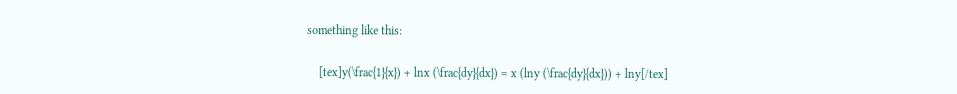something like this:

    [tex]y(\frac{1}{x}) + lnx (\frac{dy}{dx}) = x (lny (\frac{dy}{dx})) + lny[/tex]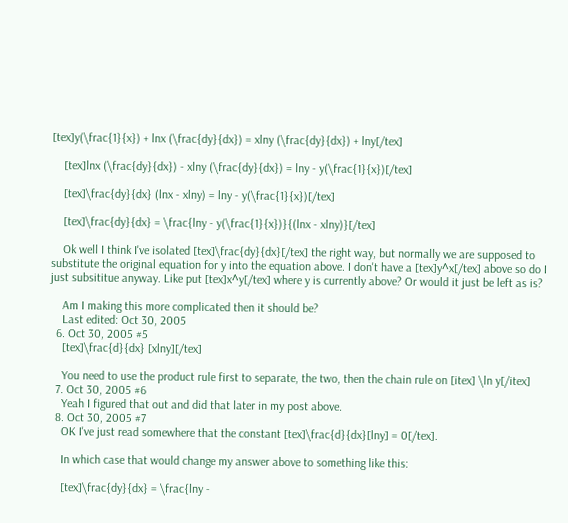[tex]y(\frac{1}{x}) + lnx (\frac{dy}{dx}) = xlny (\frac{dy}{dx}) + lny[/tex]

    [tex]lnx (\frac{dy}{dx}) - xlny (\frac{dy}{dx}) = lny - y(\frac{1}{x})[/tex]

    [tex]\frac{dy}{dx} (lnx - xlny) = lny - y(\frac{1}{x})[/tex]

    [tex]\frac{dy}{dx} = \frac{lny - y(\frac{1}{x})}{(lnx - xlny)}[/tex]

    Ok well I think I've isolated [tex]\frac{dy}{dx}[/tex] the right way, but normally we are supposed to substitute the original equation for y into the equation above. I don't have a [tex]y^x[/tex] above so do I just subsititue anyway. Like put [tex]x^y[/tex] where y is currently above? Or would it just be left as is?

    Am I making this more complicated then it should be?
    Last edited: Oct 30, 2005
  6. Oct 30, 2005 #5
    [tex]\frac{d}{dx} [xlny][/tex]

    You need to use the product rule first to separate, the two, then the chain rule on [itex] \ln y[/itex]
  7. Oct 30, 2005 #6
    Yeah I figured that out and did that later in my post above.
  8. Oct 30, 2005 #7
    OK I've just read somewhere that the constant [tex]\frac{d}{dx}[lny] = 0[/tex].

    In which case that would change my answer above to something like this:

    [tex]\frac{dy}{dx} = \frac{lny -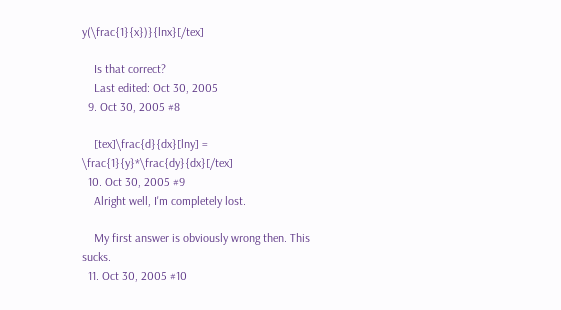y(\frac{1}{x})}{lnx}[/tex]

    Is that correct?
    Last edited: Oct 30, 2005
  9. Oct 30, 2005 #8

    [tex]\frac{d}{dx}[lny] = \frac{1}{y}*\frac{dy}{dx}[/tex]
  10. Oct 30, 2005 #9
    Alright well, I'm completely lost.

    My first answer is obviously wrong then. This sucks.
  11. Oct 30, 2005 #10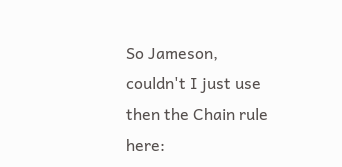So Jameson, couldn't I just use then the Chain rule here: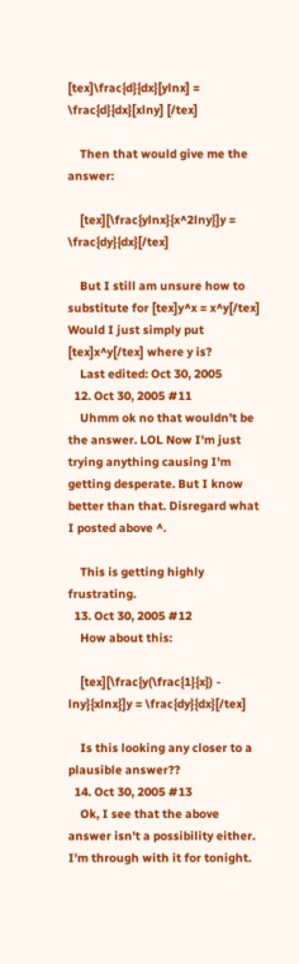[tex]\frac{d}{dx}[ylnx] = \frac{d}{dx}[xlny] [/tex]

    Then that would give me the answer:

    [tex][\frac{ylnx}{x^2lny}]y = \frac{dy}{dx}[/tex]

    But I still am unsure how to substitute for [tex]y^x = x^y[/tex] Would I just simply put [tex]x^y[/tex] where y is?
    Last edited: Oct 30, 2005
  12. Oct 30, 2005 #11
    Uhmm ok no that wouldn't be the answer. LOL Now I'm just trying anything causing I'm getting desperate. But I know better than that. Disregard what I posted above ^.

    This is getting highly frustrating.
  13. Oct 30, 2005 #12
    How about this:

    [tex][\frac{y(\frac{1}{x}) - lny}{xlnx}]y = \frac{dy}{dx}[/tex]

    Is this looking any closer to a plausible answer??
  14. Oct 30, 2005 #13
    Ok, I see that the above answer isn't a possibility either. I'm through with it for tonight.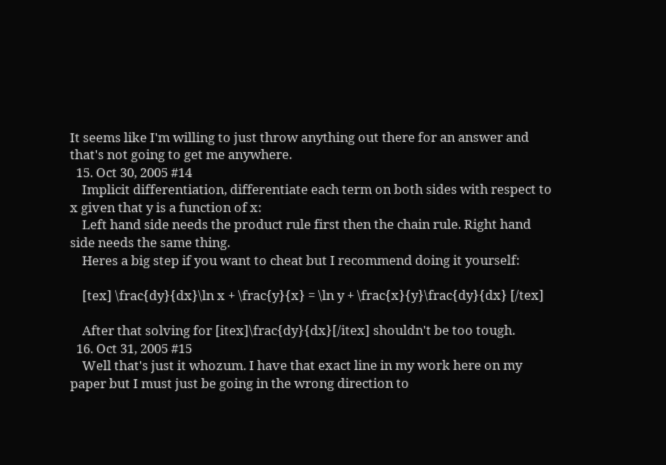It seems like I'm willing to just throw anything out there for an answer and that's not going to get me anywhere.
  15. Oct 30, 2005 #14
    Implicit differentiation, differentiate each term on both sides with respect to x given that y is a function of x:
    Left hand side needs the product rule first then the chain rule. Right hand side needs the same thing.
    Heres a big step if you want to cheat but I recommend doing it yourself:

    [tex] \frac{dy}{dx}\ln x + \frac{y}{x} = \ln y + \frac{x}{y}\frac{dy}{dx} [/tex]

    After that solving for [itex]\frac{dy}{dx}[/itex] shouldn't be too tough.
  16. Oct 31, 2005 #15
    Well that's just it whozum. I have that exact line in my work here on my paper but I must just be going in the wrong direction to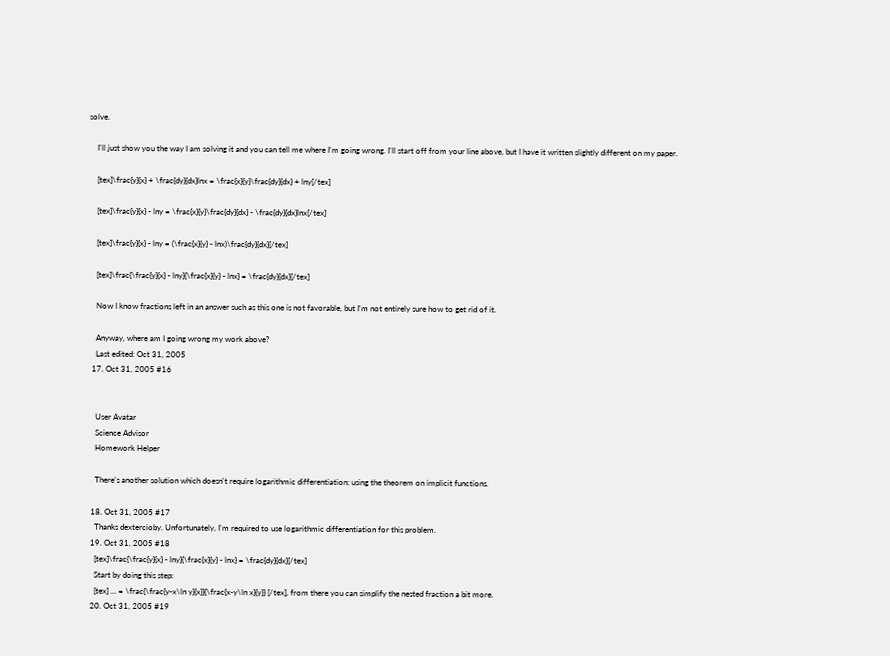solve.

    I'll just show you the way I am solving it and you can tell me where I'm going wrong. I'll start off from your line above, but I have it written slightly different on my paper.

    [tex]\frac{y}{x} + \frac{dy}{dx}lnx = \frac{x}{y}\frac{dy}{dx} + lny[/tex]

    [tex]\frac{y}{x} - lny = \frac{x}{y}\frac{dy}{dx} - \frac{dy}{dx}lnx[/tex]

    [tex]\frac{y}{x} - lny = (\frac{x}{y} - lnx)\frac{dy}{dx}[/tex]

    [tex]\frac{\frac{y}{x} - lny}{\frac{x}{y} - lnx} = \frac{dy}{dx}[/tex]

    Now I know fractions left in an answer such as this one is not favorable, but I'm not entirely sure how to get rid of it.

    Anyway, where am I going wrong my work above?
    Last edited: Oct 31, 2005
  17. Oct 31, 2005 #16


    User Avatar
    Science Advisor
    Homework Helper

    There's another solution which doesn't require logarithmic differentiation: using the theorem on implicit functions.

  18. Oct 31, 2005 #17
    Thanks dextercioby. Unfortunately, I'm required to use logarithmic differentiation for this problem.
  19. Oct 31, 2005 #18
    [tex]\frac{\frac{y}{x} - lny}{\frac{x}{y} - lnx} = \frac{dy}{dx}[/tex]
    Start by doing this step:
    [tex] ... = \frac{\frac{y-x\ln y}{x}}{\frac{x-y\ln x}{y}} [/tex], from there you can simplify the nested fraction a bit more.
  20. Oct 31, 2005 #19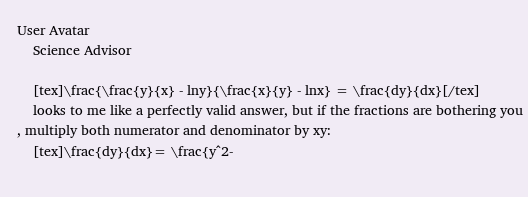User Avatar
    Science Advisor

    [tex]\frac{\frac{y}{x} - lny}{\frac{x}{y} - lnx} = \frac{dy}{dx}[/tex]
    looks to me like a perfectly valid answer, but if the fractions are bothering you , multiply both numerator and denominator by xy:
    [tex]\frac{dy}{dx}= \frac{y^2-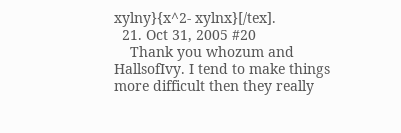xylny}{x^2- xylnx}[/tex].
  21. Oct 31, 2005 #20
    Thank you whozum and HallsofIvy. I tend to make things more difficult then they really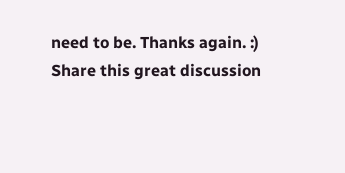need to be. Thanks again. :)
Share this great discussion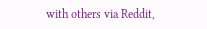with others via Reddit,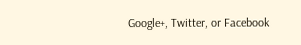Google+, Twitter, or Facebook